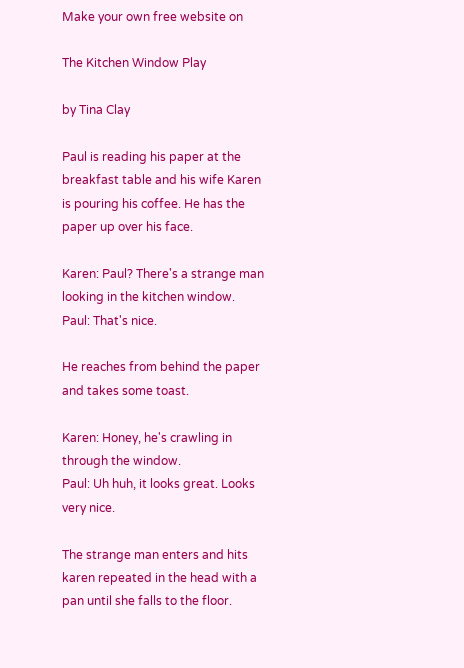Make your own free website on

The Kitchen Window Play

by Tina Clay

Paul is reading his paper at the breakfast table and his wife Karen is pouring his coffee. He has the paper up over his face.

Karen: Paul? There's a strange man looking in the kitchen window.
Paul: That's nice.

He reaches from behind the paper and takes some toast.

Karen: Honey, he's crawling in through the window.
Paul: Uh huh, it looks great. Looks very nice.

The strange man enters and hits karen repeated in the head with a pan until she falls to the floor.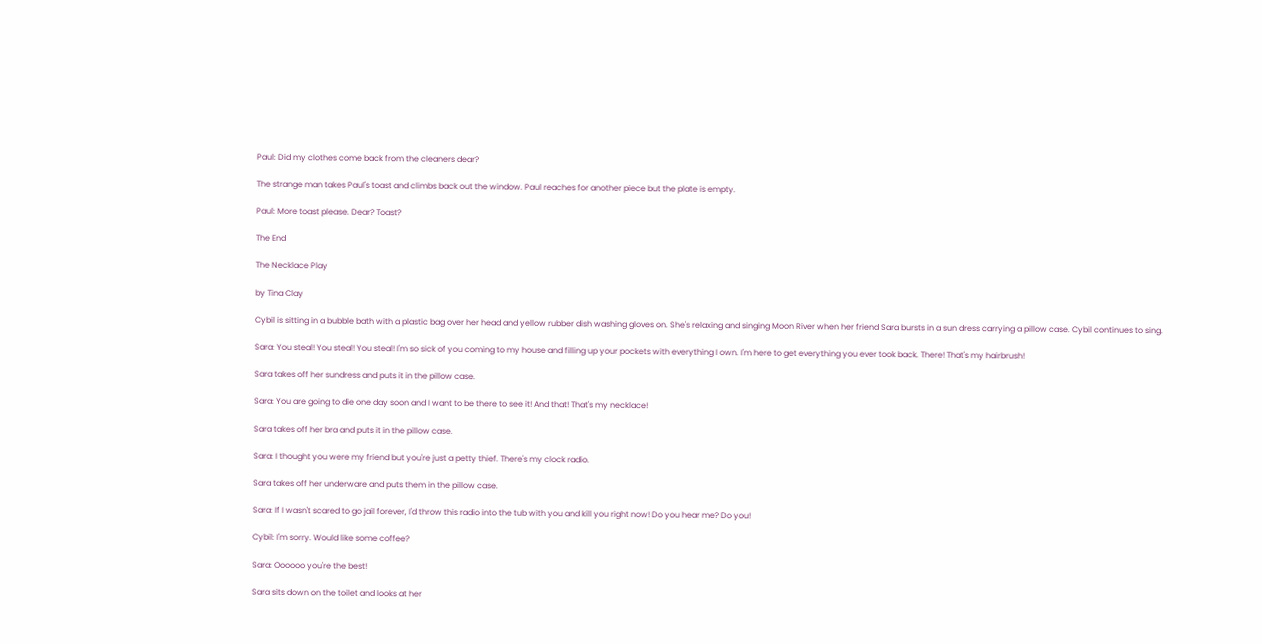Paul: Did my clothes come back from the cleaners dear?

The strange man takes Paul's toast and climbs back out the window. Paul reaches for another piece but the plate is empty.

Paul: More toast please. Dear? Toast?

The End

The Necklace Play

by Tina Clay

Cybil is sitting in a bubble bath with a plastic bag over her head and yellow rubber dish washing gloves on. She's relaxing and singing Moon River when her friend Sara bursts in a sun dress carrying a pillow case. Cybil continues to sing.

Sara: You steal! You steal! You steal! I'm so sick of you coming to my house and filling up your pockets with everything I own. I'm here to get everything you ever took back. There! That's my hairbrush!

Sara takes off her sundress and puts it in the pillow case.

Sara: You are going to die one day soon and I want to be there to see it! And that! That's my necklace!

Sara takes off her bra and puts it in the pillow case.

Sara: I thought you were my friend but you're just a petty thief. There's my clock radio.

Sara takes off her underware and puts them in the pillow case.

Sara: If I wasn't scared to go jail forever, I'd throw this radio into the tub with you and kill you right now! Do you hear me? Do you!

Cybil: I'm sorry. Would like some coffee?

Sara: Oooooo you're the best!

Sara sits down on the toilet and looks at her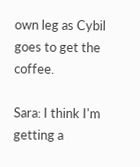own leg as Cybil goes to get the coffee.

Sara: I think I'm getting a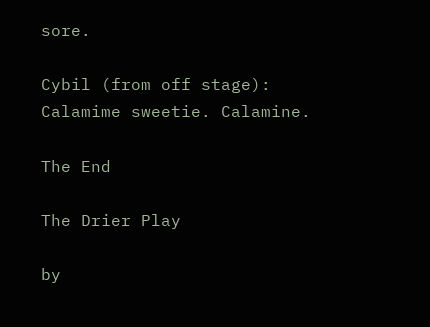sore.

Cybil (from off stage): Calamime sweetie. Calamine.

The End

The Drier Play

by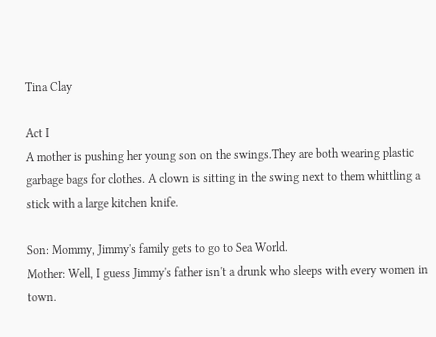Tina Clay

Act I
A mother is pushing her young son on the swings.They are both wearing plastic garbage bags for clothes. A clown is sitting in the swing next to them whittling a stick with a large kitchen knife.

Son: Mommy, Jimmy's family gets to go to Sea World.
Mother: Well, I guess Jimmy's father isn't a drunk who sleeps with every women in town.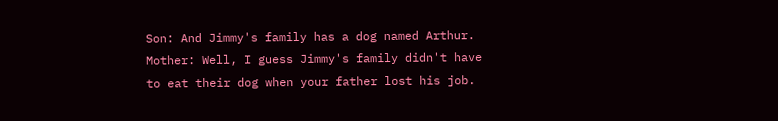Son: And Jimmy's family has a dog named Arthur.
Mother: Well, I guess Jimmy's family didn't have to eat their dog when your father lost his job.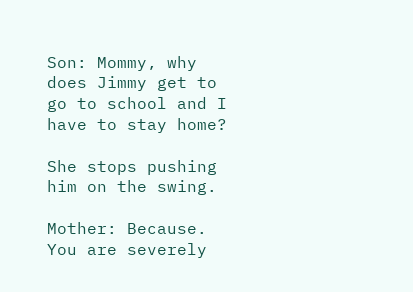Son: Mommy, why does Jimmy get to go to school and I have to stay home?

She stops pushing him on the swing.

Mother: Because. You are severely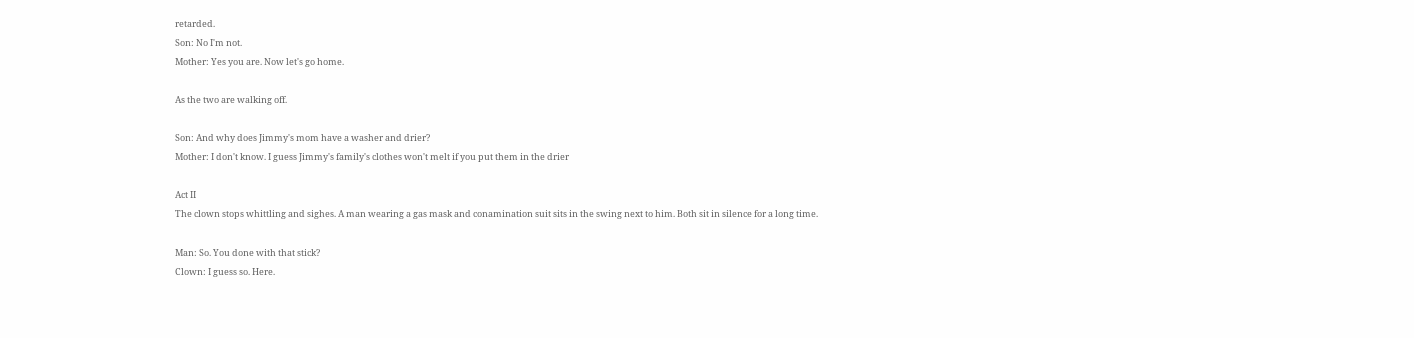retarded.
Son: No I'm not.
Mother: Yes you are. Now let's go home.

As the two are walking off.

Son: And why does Jimmy's mom have a washer and drier?
Mother: I don't know. I guess Jimmy's family's clothes won't melt if you put them in the drier

Act II
The clown stops whittling and sighes. A man wearing a gas mask and conamination suit sits in the swing next to him. Both sit in silence for a long time.

Man: So. You done with that stick?
Clown: I guess so. Here.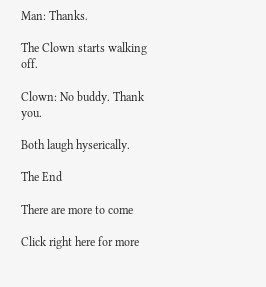Man: Thanks.

The Clown starts walking off.

Clown: No buddy. Thank you.

Both laugh hyserically.

The End

There are more to come

Click right here for more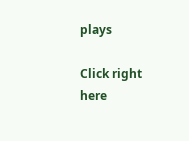plays

Click right here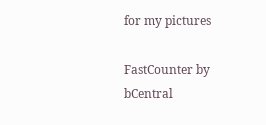for my pictures

FastCounter by bCentral